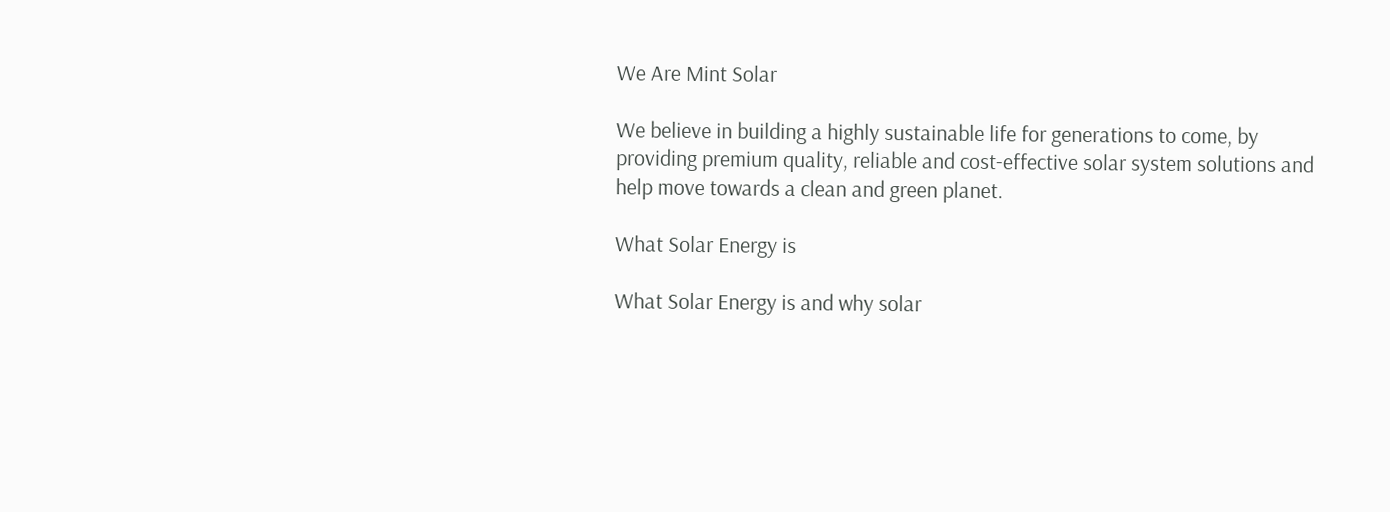We Are Mint Solar

We believe in building a highly sustainable life for generations to come, by providing premium quality, reliable and cost-effective solar system solutions and help move towards a clean and green planet.

What Solar Energy is

What Solar Energy is and why solar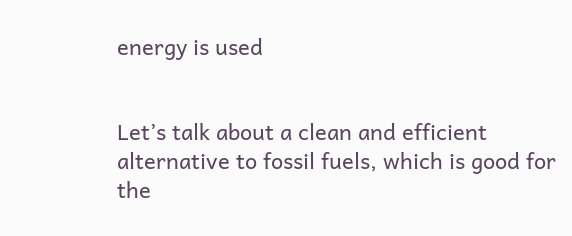energy is used


Let’s talk about a clean and efficient alternative to fossil fuels, which is good for the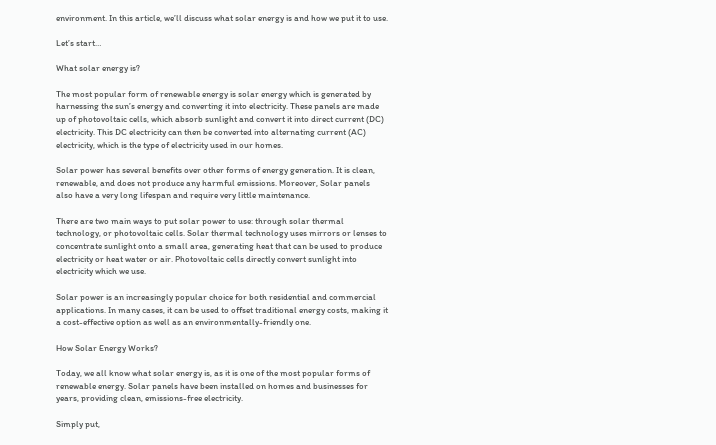environment. In this article, we’ll discuss what solar energy is and how we put it to use.

Let’s start…

What solar energy is?

The most popular form of renewable energy is solar energy which is generated by harnessing the sun’s energy and converting it into electricity. These panels are made up of photovoltaic cells, which absorb sunlight and convert it into direct current (DC) electricity. This DC electricity can then be converted into alternating current (AC) electricity, which is the type of electricity used in our homes.

Solar power has several benefits over other forms of energy generation. It is clean, renewable, and does not produce any harmful emissions. Moreover, Solar panels also have a very long lifespan and require very little maintenance.

There are two main ways to put solar power to use: through solar thermal technology, or photovoltaic cells. Solar thermal technology uses mirrors or lenses to concentrate sunlight onto a small area, generating heat that can be used to produce electricity or heat water or air. Photovoltaic cells directly convert sunlight into electricity which we use.

Solar power is an increasingly popular choice for both residential and commercial applications. In many cases, it can be used to offset traditional energy costs, making it a cost-effective option as well as an environmentally-friendly one.

How Solar Energy Works?

Today, we all know what solar energy is, as it is one of the most popular forms of renewable energy. Solar panels have been installed on homes and businesses for years, providing clean, emissions-free electricity.

Simply put,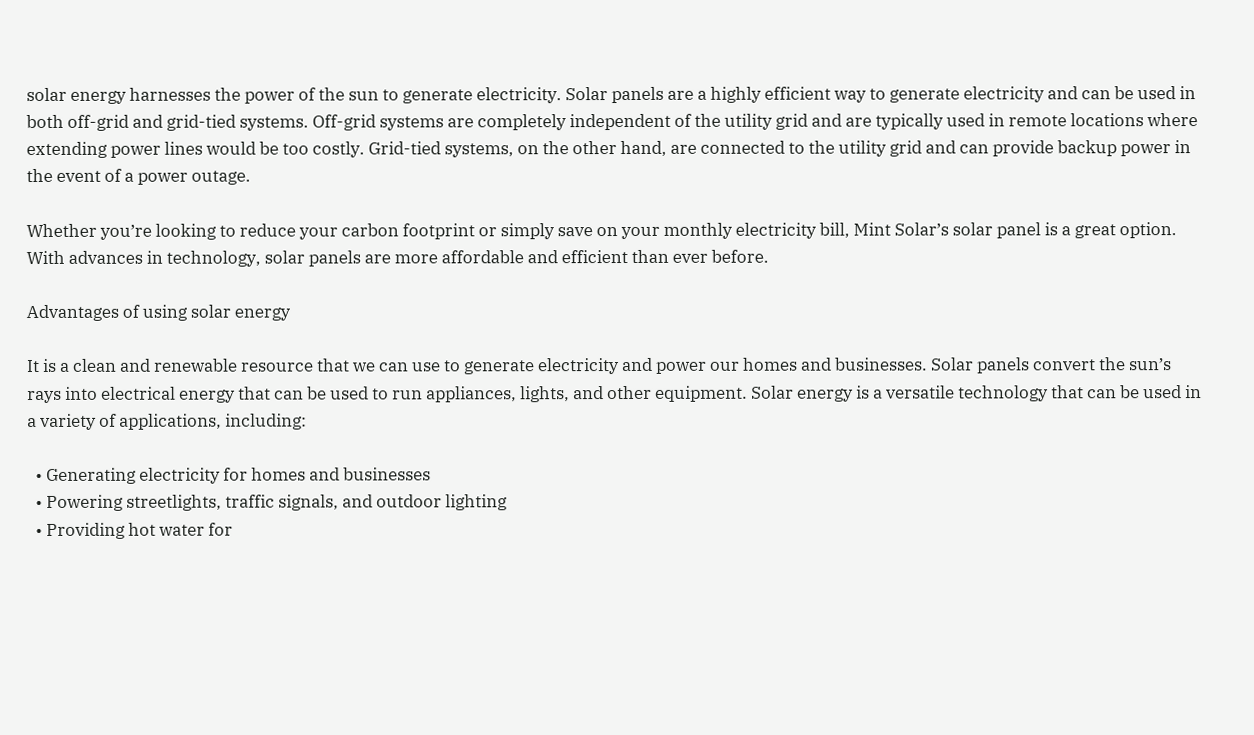solar energy harnesses the power of the sun to generate electricity. Solar panels are a highly efficient way to generate electricity and can be used in both off-grid and grid-tied systems. Off-grid systems are completely independent of the utility grid and are typically used in remote locations where extending power lines would be too costly. Grid-tied systems, on the other hand, are connected to the utility grid and can provide backup power in the event of a power outage.

Whether you’re looking to reduce your carbon footprint or simply save on your monthly electricity bill, Mint Solar’s solar panel is a great option. With advances in technology, solar panels are more affordable and efficient than ever before.

Advantages of using solar energy

It is a clean and renewable resource that we can use to generate electricity and power our homes and businesses. Solar panels convert the sun’s rays into electrical energy that can be used to run appliances, lights, and other equipment. Solar energy is a versatile technology that can be used in a variety of applications, including:

  • Generating electricity for homes and businesses
  • Powering streetlights, traffic signals, and outdoor lighting
  • Providing hot water for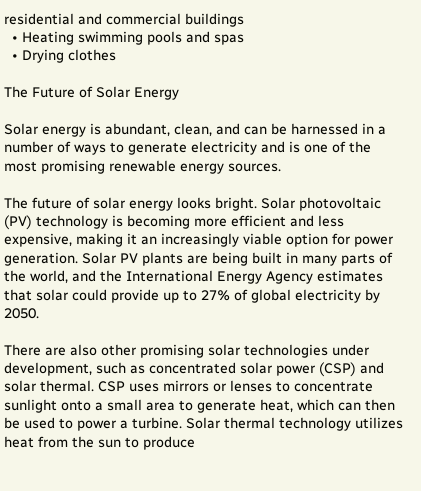residential and commercial buildings
  • Heating swimming pools and spas
  • Drying clothes

The Future of Solar Energy

Solar energy is abundant, clean, and can be harnessed in a number of ways to generate electricity and is one of the most promising renewable energy sources.

The future of solar energy looks bright. Solar photovoltaic (PV) technology is becoming more efficient and less expensive, making it an increasingly viable option for power generation. Solar PV plants are being built in many parts of the world, and the International Energy Agency estimates that solar could provide up to 27% of global electricity by 2050.

There are also other promising solar technologies under development, such as concentrated solar power (CSP) and solar thermal. CSP uses mirrors or lenses to concentrate sunlight onto a small area to generate heat, which can then be used to power a turbine. Solar thermal technology utilizes heat from the sun to produce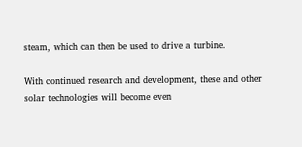steam, which can then be used to drive a turbine.

With continued research and development, these and other solar technologies will become even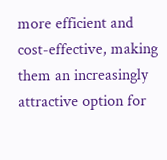more efficient and cost-effective, making them an increasingly attractive option for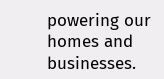powering our homes and businesses.